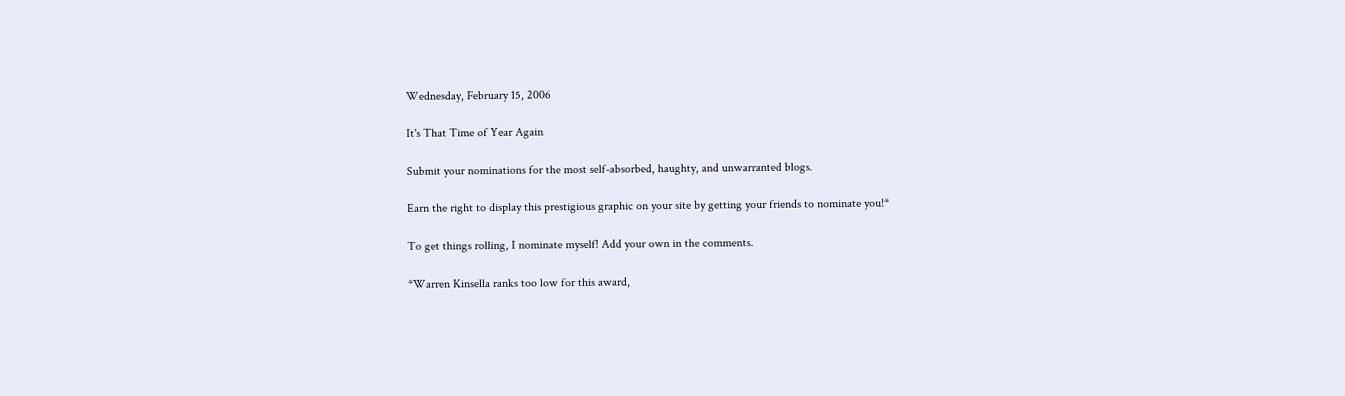Wednesday, February 15, 2006

It's That Time of Year Again

Submit your nominations for the most self-absorbed, haughty, and unwarranted blogs.

Earn the right to display this prestigious graphic on your site by getting your friends to nominate you!*

To get things rolling, I nominate myself! Add your own in the comments.

*Warren Kinsella ranks too low for this award,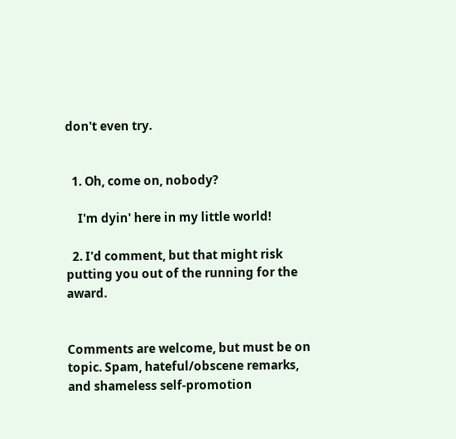don't even try.


  1. Oh, come on, nobody?

    I'm dyin' here in my little world!

  2. I'd comment, but that might risk putting you out of the running for the award.


Comments are welcome, but must be on topic. Spam, hateful/obscene remarks, and shameless self-promotion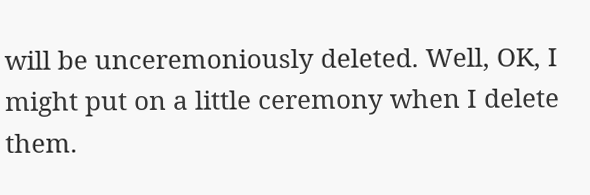will be unceremoniously deleted. Well, OK, I might put on a little ceremony when I delete them.